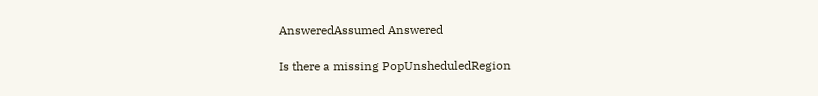AnsweredAssumed Answered

Is there a missing PopUnsheduledRegion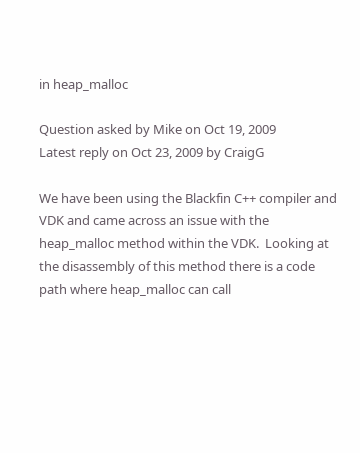in heap_malloc

Question asked by Mike on Oct 19, 2009
Latest reply on Oct 23, 2009 by CraigG

We have been using the Blackfin C++ compiler and VDK and came across an issue with the heap_malloc method within the VDK.  Looking at the disassembly of this method there is a code path where heap_malloc can call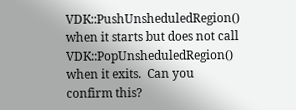VDK::PushUnsheduledRegion() when it starts but does not call VDK::PopUnsheduledRegion() when it exits.  Can you confirm this?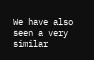We have also seen a very similar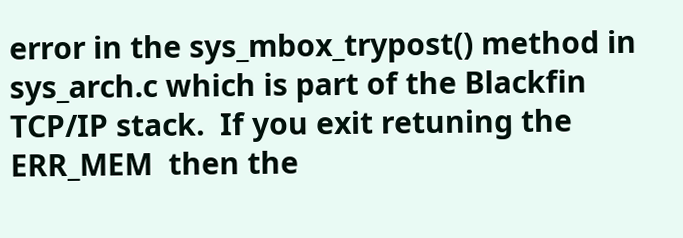error in the sys_mbox_trypost() method in sys_arch.c which is part of the Blackfin TCP/IP stack.  If you exit retuning the ERR_MEM  then the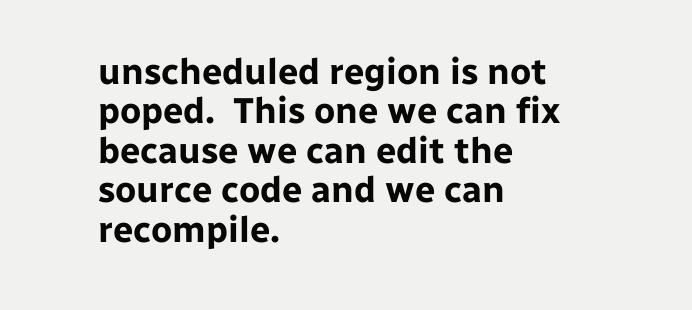unscheduled region is not poped.  This one we can fix because we can edit the source code and we can recompile.